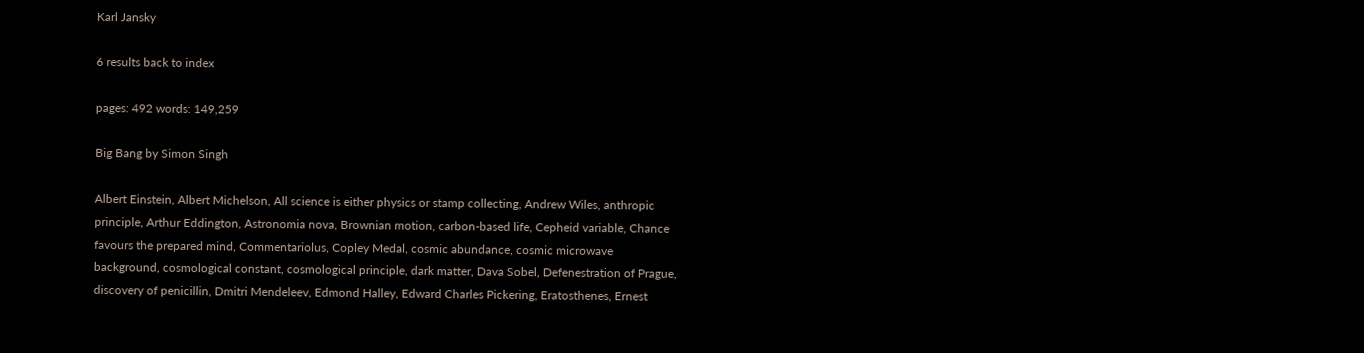Karl Jansky

6 results back to index

pages: 492 words: 149,259

Big Bang by Simon Singh

Albert Einstein, Albert Michelson, All science is either physics or stamp collecting, Andrew Wiles, anthropic principle, Arthur Eddington, Astronomia nova, Brownian motion, carbon-based life, Cepheid variable, Chance favours the prepared mind, Commentariolus, Copley Medal, cosmic abundance, cosmic microwave background, cosmological constant, cosmological principle, dark matter, Dava Sobel, Defenestration of Prague, discovery of penicillin, Dmitri Mendeleev, Edmond Halley, Edward Charles Pickering, Eratosthenes, Ernest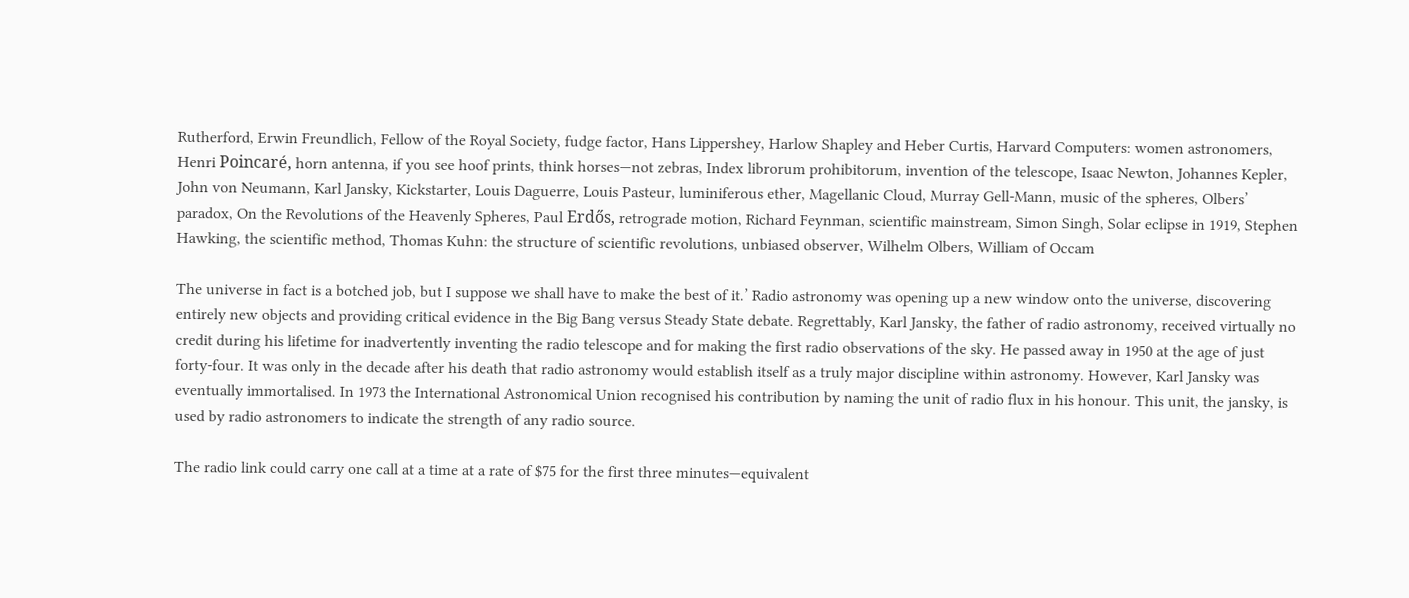Rutherford, Erwin Freundlich, Fellow of the Royal Society, fudge factor, Hans Lippershey, Harlow Shapley and Heber Curtis, Harvard Computers: women astronomers, Henri Poincaré, horn antenna, if you see hoof prints, think horses—not zebras, Index librorum prohibitorum, invention of the telescope, Isaac Newton, Johannes Kepler, John von Neumann, Karl Jansky, Kickstarter, Louis Daguerre, Louis Pasteur, luminiferous ether, Magellanic Cloud, Murray Gell-Mann, music of the spheres, Olbers’ paradox, On the Revolutions of the Heavenly Spheres, Paul Erdős, retrograde motion, Richard Feynman, scientific mainstream, Simon Singh, Solar eclipse in 1919, Stephen Hawking, the scientific method, Thomas Kuhn: the structure of scientific revolutions, unbiased observer, Wilhelm Olbers, William of Occam

The universe in fact is a botched job, but I suppose we shall have to make the best of it.’ Radio astronomy was opening up a new window onto the universe, discovering entirely new objects and providing critical evidence in the Big Bang versus Steady State debate. Regrettably, Karl Jansky, the father of radio astronomy, received virtually no credit during his lifetime for inadvertently inventing the radio telescope and for making the first radio observations of the sky. He passed away in 1950 at the age of just forty-four. It was only in the decade after his death that radio astronomy would establish itself as a truly major discipline within astronomy. However, Karl Jansky was eventually immortalised. In 1973 the International Astronomical Union recognised his contribution by naming the unit of radio flux in his honour. This unit, the jansky, is used by radio astronomers to indicate the strength of any radio source.

The radio link could carry one call at a time at a rate of $75 for the first three minutes—equivalent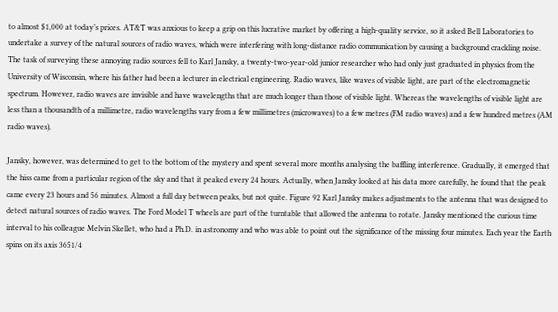to almost $1,000 at today’s prices. AT&T was anxious to keep a grip on this lucrative market by offering a high-quality service, so it asked Bell Laboratories to undertake a survey of the natural sources of radio waves, which were interfering with long-distance radio communication by causing a background crackling noise. The task of surveying these annoying radio sources fell to Karl Jansky, a twenty-two-year-old junior researcher who had only just graduated in physics from the University of Wisconsin, where his father had been a lecturer in electrical engineering. Radio waves, like waves of visible light, are part of the electromagnetic spectrum. However, radio waves are invisible and have wavelengths that are much longer than those of visible light. Whereas the wavelengths of visible light are less than a thousandth of a millimetre, radio wavelengths vary from a few millimetres (microwaves) to a few metres (FM radio waves) and a few hundred metres (AM radio waves).

Jansky, however, was determined to get to the bottom of the mystery and spent several more months analysing the baffling interference. Gradually, it emerged that the hiss came from a particular region of the sky and that it peaked every 24 hours. Actually, when Jansky looked at his data more carefully, he found that the peak came every 23 hours and 56 minutes. Almost a full day between peaks, but not quite. Figure 92 Karl Jansky makes adjustments to the antenna that was designed to detect natural sources of radio waves. The Ford Model T wheels are part of the turntable that allowed the antenna to rotate. Jansky mentioned the curious time interval to his colleague Melvin Skellet, who had a Ph.D. in astronomy and who was able to point out the significance of the missing four minutes. Each year the Earth spins on its axis 3651/4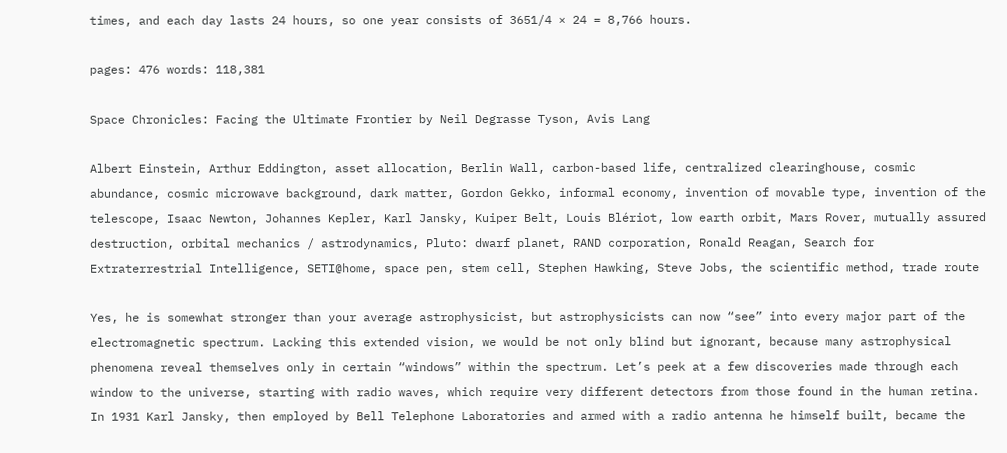times, and each day lasts 24 hours, so one year consists of 3651/4 × 24 = 8,766 hours.

pages: 476 words: 118,381

Space Chronicles: Facing the Ultimate Frontier by Neil Degrasse Tyson, Avis Lang

Albert Einstein, Arthur Eddington, asset allocation, Berlin Wall, carbon-based life, centralized clearinghouse, cosmic abundance, cosmic microwave background, dark matter, Gordon Gekko, informal economy, invention of movable type, invention of the telescope, Isaac Newton, Johannes Kepler, Karl Jansky, Kuiper Belt, Louis Blériot, low earth orbit, Mars Rover, mutually assured destruction, orbital mechanics / astrodynamics, Pluto: dwarf planet, RAND corporation, Ronald Reagan, Search for Extraterrestrial Intelligence, SETI@home, space pen, stem cell, Stephen Hawking, Steve Jobs, the scientific method, trade route

Yes, he is somewhat stronger than your average astrophysicist, but astrophysicists can now “see” into every major part of the electromagnetic spectrum. Lacking this extended vision, we would be not only blind but ignorant, because many astrophysical phenomena reveal themselves only in certain “windows” within the spectrum. Let’s peek at a few discoveries made through each window to the universe, starting with radio waves, which require very different detectors from those found in the human retina. In 1931 Karl Jansky, then employed by Bell Telephone Laboratories and armed with a radio antenna he himself built, became the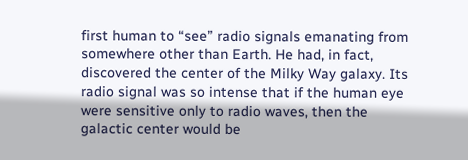first human to “see” radio signals emanating from somewhere other than Earth. He had, in fact, discovered the center of the Milky Way galaxy. Its radio signal was so intense that if the human eye were sensitive only to radio waves, then the galactic center would be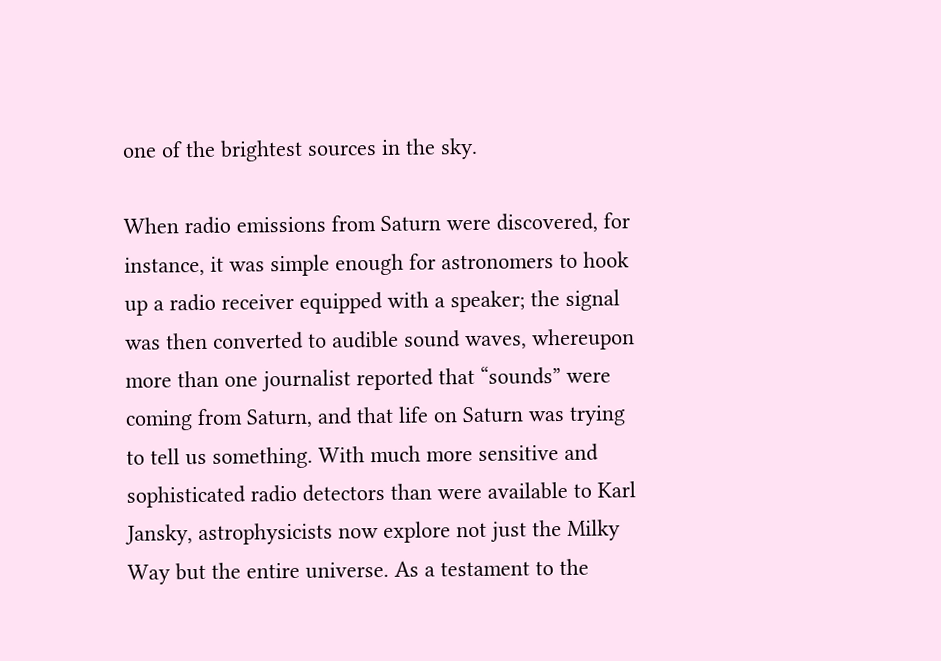one of the brightest sources in the sky.

When radio emissions from Saturn were discovered, for instance, it was simple enough for astronomers to hook up a radio receiver equipped with a speaker; the signal was then converted to audible sound waves, whereupon more than one journalist reported that “sounds” were coming from Saturn, and that life on Saturn was trying to tell us something. With much more sensitive and sophisticated radio detectors than were available to Karl Jansky, astrophysicists now explore not just the Milky Way but the entire universe. As a testament to the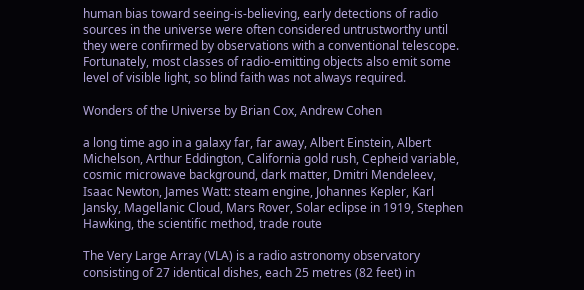human bias toward seeing-is-believing, early detections of radio sources in the universe were often considered untrustworthy until they were confirmed by observations with a conventional telescope. Fortunately, most classes of radio-emitting objects also emit some level of visible light, so blind faith was not always required.

Wonders of the Universe by Brian Cox, Andrew Cohen

a long time ago in a galaxy far, far away, Albert Einstein, Albert Michelson, Arthur Eddington, California gold rush, Cepheid variable, cosmic microwave background, dark matter, Dmitri Mendeleev, Isaac Newton, James Watt: steam engine, Johannes Kepler, Karl Jansky, Magellanic Cloud, Mars Rover, Solar eclipse in 1919, Stephen Hawking, the scientific method, trade route

The Very Large Array (VLA) is a radio astronomy observatory consisting of 27 identical dishes, each 25 metres (82 feet) in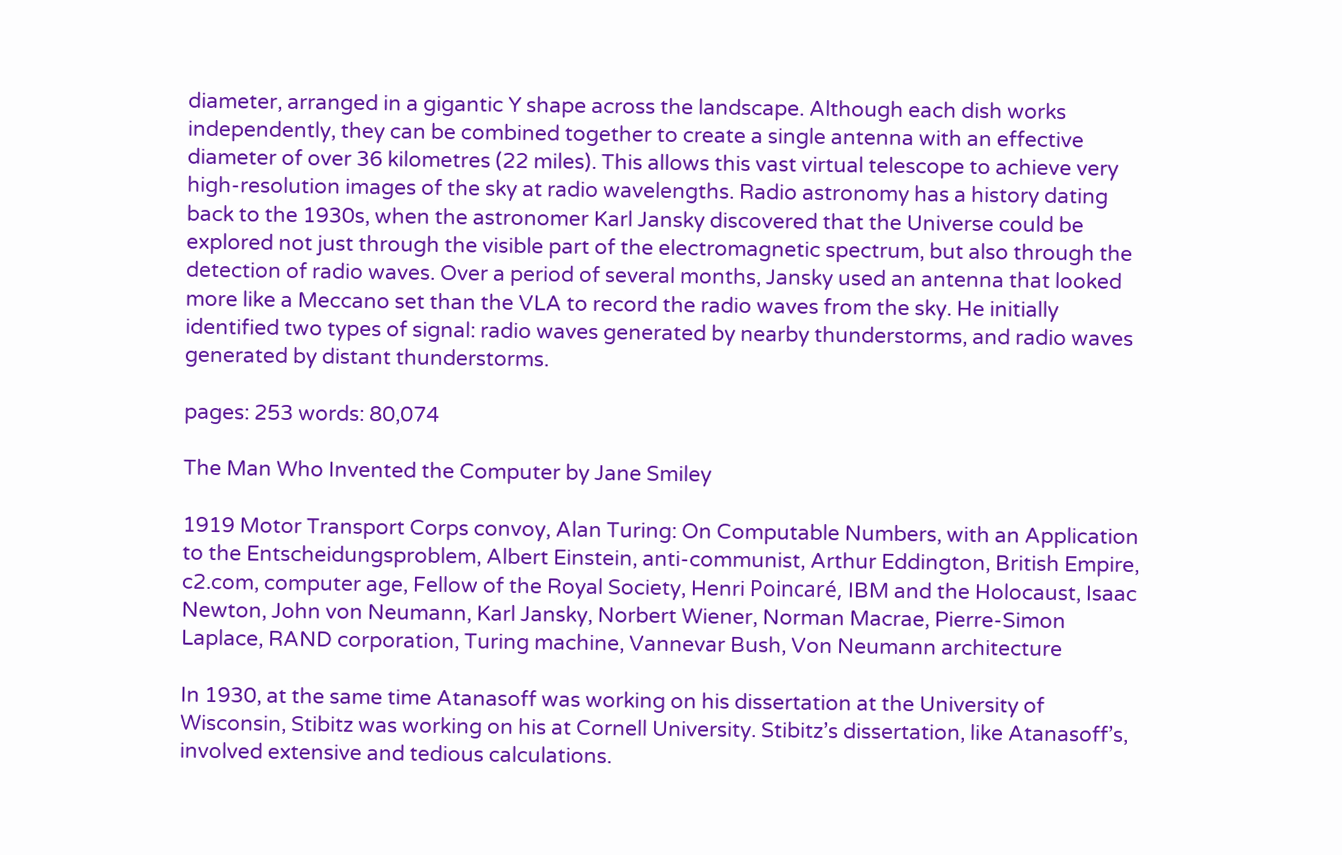diameter, arranged in a gigantic Y shape across the landscape. Although each dish works independently, they can be combined together to create a single antenna with an effective diameter of over 36 kilometres (22 miles). This allows this vast virtual telescope to achieve very high-resolution images of the sky at radio wavelengths. Radio astronomy has a history dating back to the 1930s, when the astronomer Karl Jansky discovered that the Universe could be explored not just through the visible part of the electromagnetic spectrum, but also through the detection of radio waves. Over a period of several months, Jansky used an antenna that looked more like a Meccano set than the VLA to record the radio waves from the sky. He initially identified two types of signal: radio waves generated by nearby thunderstorms, and radio waves generated by distant thunderstorms.

pages: 253 words: 80,074

The Man Who Invented the Computer by Jane Smiley

1919 Motor Transport Corps convoy, Alan Turing: On Computable Numbers, with an Application to the Entscheidungsproblem, Albert Einstein, anti-communist, Arthur Eddington, British Empire, c2.com, computer age, Fellow of the Royal Society, Henri Poincaré, IBM and the Holocaust, Isaac Newton, John von Neumann, Karl Jansky, Norbert Wiener, Norman Macrae, Pierre-Simon Laplace, RAND corporation, Turing machine, Vannevar Bush, Von Neumann architecture

In 1930, at the same time Atanasoff was working on his dissertation at the University of Wisconsin, Stibitz was working on his at Cornell University. Stibitz’s dissertation, like Atanasoff’s, involved extensive and tedious calculations.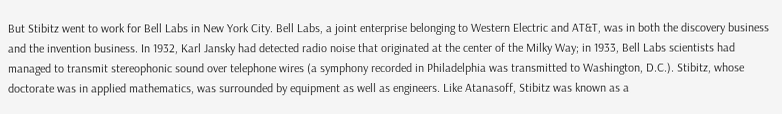But Stibitz went to work for Bell Labs in New York City. Bell Labs, a joint enterprise belonging to Western Electric and AT&T, was in both the discovery business and the invention business. In 1932, Karl Jansky had detected radio noise that originated at the center of the Milky Way; in 1933, Bell Labs scientists had managed to transmit stereophonic sound over telephone wires (a symphony recorded in Philadelphia was transmitted to Washington, D.C.). Stibitz, whose doctorate was in applied mathematics, was surrounded by equipment as well as engineers. Like Atanasoff, Stibitz was known as a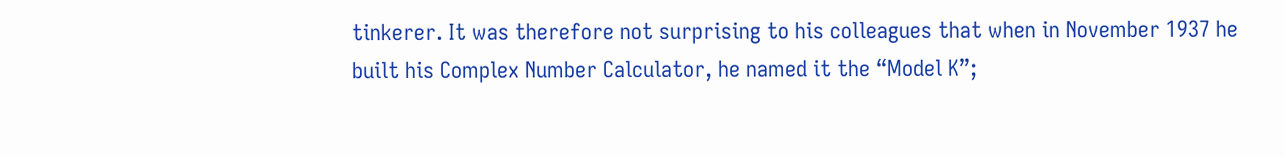tinkerer. It was therefore not surprising to his colleagues that when in November 1937 he built his Complex Number Calculator, he named it the “Model K”;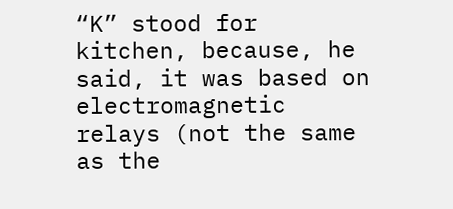“K” stood for kitchen, because, he said, it was based on electromagnetic relays (not the same as the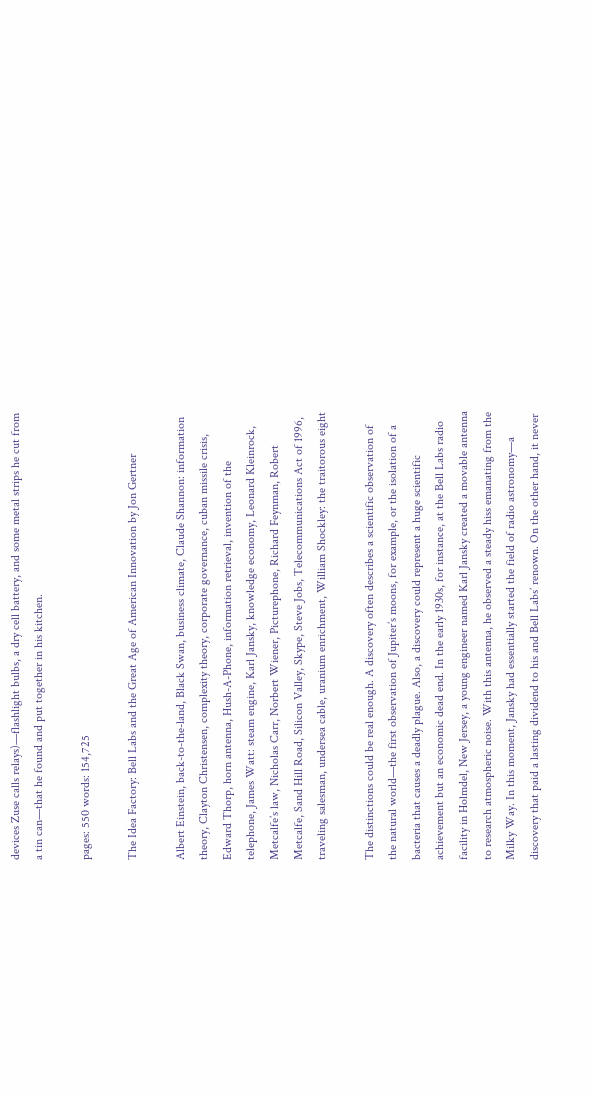devices Zuse calls relays)—flashlight bulbs, a dry cell battery, and some metal strips he cut from a tin can—that he found and put together in his kitchen.

pages: 550 words: 154,725

The Idea Factory: Bell Labs and the Great Age of American Innovation by Jon Gertner

Albert Einstein, back-to-the-land, Black Swan, business climate, Claude Shannon: information theory, Clayton Christensen, complexity theory, corporate governance, cuban missile crisis, Edward Thorp, horn antenna, Hush-A-Phone, information retrieval, invention of the telephone, James Watt: steam engine, Karl Jansky, knowledge economy, Leonard Kleinrock, Metcalfe’s law, Nicholas Carr, Norbert Wiener, Picturephone, Richard Feynman, Robert Metcalfe, Sand Hill Road, Silicon Valley, Skype, Steve Jobs, Telecommunications Act of 1996, traveling salesman, undersea cable, uranium enrichment, William Shockley: the traitorous eight

The distinctions could be real enough. A discovery often describes a scientific observation of the natural world—the first observation of Jupiter’s moons, for example, or the isolation of a bacteria that causes a deadly plague. Also, a discovery could represent a huge scientific achievement but an economic dead end. In the early 1930s, for instance, at the Bell Labs radio facility in Holmdel, New Jersey, a young engineer named Karl Jansky created a movable antenna to research atmospheric noise. With this antenna, he observed a steady hiss emanating from the Milky Way. In this moment, Jansky had essentially started the field of radio astronomy—a discovery that paid a lasting dividend to his and Bell Labs’ renown. On the other hand, it never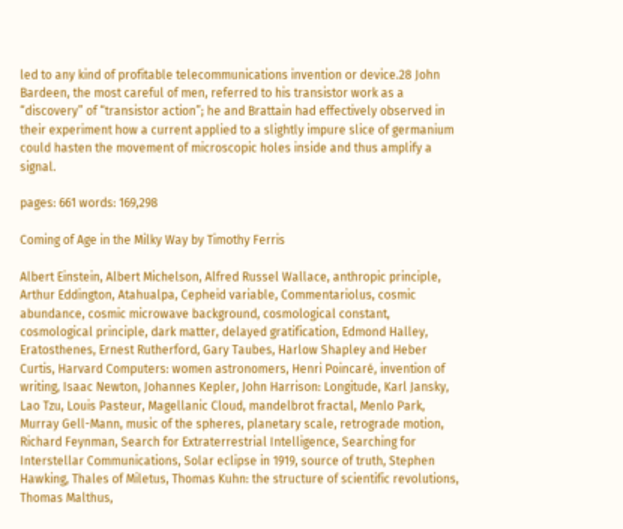led to any kind of profitable telecommunications invention or device.28 John Bardeen, the most careful of men, referred to his transistor work as a “discovery” of “transistor action”; he and Brattain had effectively observed in their experiment how a current applied to a slightly impure slice of germanium could hasten the movement of microscopic holes inside and thus amplify a signal.

pages: 661 words: 169,298

Coming of Age in the Milky Way by Timothy Ferris

Albert Einstein, Albert Michelson, Alfred Russel Wallace, anthropic principle, Arthur Eddington, Atahualpa, Cepheid variable, Commentariolus, cosmic abundance, cosmic microwave background, cosmological constant, cosmological principle, dark matter, delayed gratification, Edmond Halley, Eratosthenes, Ernest Rutherford, Gary Taubes, Harlow Shapley and Heber Curtis, Harvard Computers: women astronomers, Henri Poincaré, invention of writing, Isaac Newton, Johannes Kepler, John Harrison: Longitude, Karl Jansky, Lao Tzu, Louis Pasteur, Magellanic Cloud, mandelbrot fractal, Menlo Park, Murray Gell-Mann, music of the spheres, planetary scale, retrograde motion, Richard Feynman, Search for Extraterrestrial Intelligence, Searching for Interstellar Communications, Solar eclipse in 1919, source of truth, Stephen Hawking, Thales of Miletus, Thomas Kuhn: the structure of scientific revolutions, Thomas Malthus,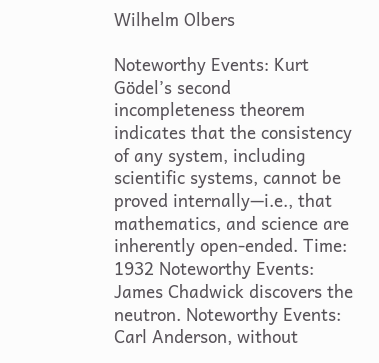Wilhelm Olbers

Noteworthy Events: Kurt Gödel’s second incompleteness theorem indicates that the consistency of any system, including scientific systems, cannot be proved internally—i.e., that mathematics, and science are inherently open-ended. Time: 1932 Noteworthy Events: James Chadwick discovers the neutron. Noteworthy Events: Carl Anderson, without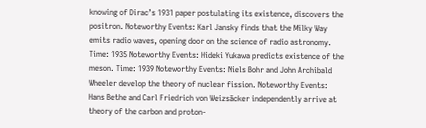knowing of Dirac’s 1931 paper postulating its existence, discovers the positron. Noteworthy Events: Karl Jansky finds that the Milky Way emits radio waves, opening door on the science of radio astronomy. Time: 1935 Noteworthy Events: Hideki Yukawa predicts existence of the meson. Time: 1939 Noteworthy Events: Niels Bohr and John Archibald Wheeler develop the theory of nuclear fission. Noteworthy Events: Hans Bethe and Carl Friedrich von Weizsäcker independently arrive at theory of the carbon and proton-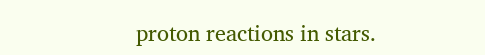proton reactions in stars.